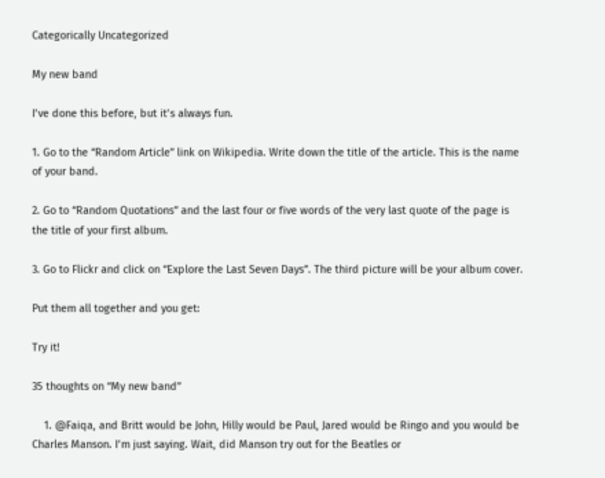Categorically Uncategorized

My new band

I’ve done this before, but it’s always fun.

1. Go to the “Random Article” link on Wikipedia. Write down the title of the article. This is the name of your band.

2. Go to “Random Quotations” and the last four or five words of the very last quote of the page is the title of your first album.

3. Go to Flickr and click on “Explore the Last Seven Days”. The third picture will be your album cover.

Put them all together and you get:

Try it!

35 thoughts on “My new band”

    1. @Faiqa, and Britt would be John, Hilly would be Paul, Jared would be Ringo and you would be Charles Manson. I’m just saying. Wait, did Manson try out for the Beatles or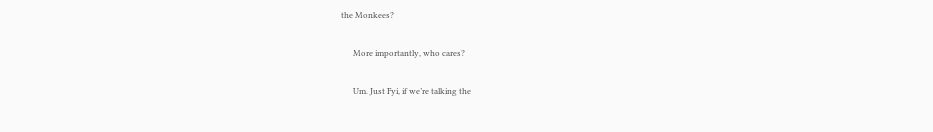the Monkees?

      More importantly, who cares?

      Um. Just Fyi, if we’re talking the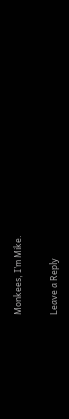Monkees, I’m Mike.

Leave a Reply